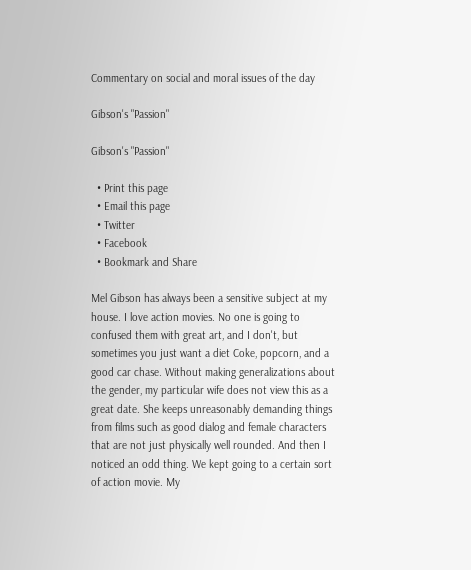Commentary on social and moral issues of the day

Gibson's "Passion"

Gibson's "Passion"

  • Print this page
  • Email this page
  • Twitter
  • Facebook
  • Bookmark and Share

Mel Gibson has always been a sensitive subject at my house. I love action movies. No one is going to confused them with great art, and I don't, but sometimes you just want a diet Coke, popcorn, and a good car chase. Without making generalizations about the gender, my particular wife does not view this as a great date. She keeps unreasonably demanding things from films such as good dialog and female characters that are not just physically well rounded. And then I noticed an odd thing. We kept going to a certain sort of action movie. My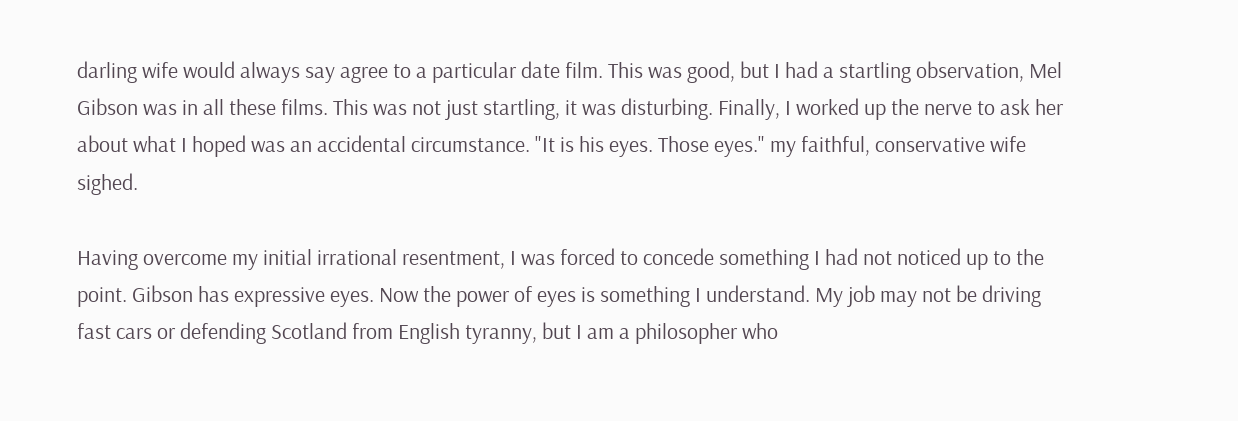darling wife would always say agree to a particular date film. This was good, but I had a startling observation, Mel Gibson was in all these films. This was not just startling, it was disturbing. Finally, I worked up the nerve to ask her about what I hoped was an accidental circumstance. "It is his eyes. Those eyes." my faithful, conservative wife sighed.

Having overcome my initial irrational resentment, I was forced to concede something I had not noticed up to the point. Gibson has expressive eyes. Now the power of eyes is something I understand. My job may not be driving fast cars or defending Scotland from English tyranny, but I am a philosopher who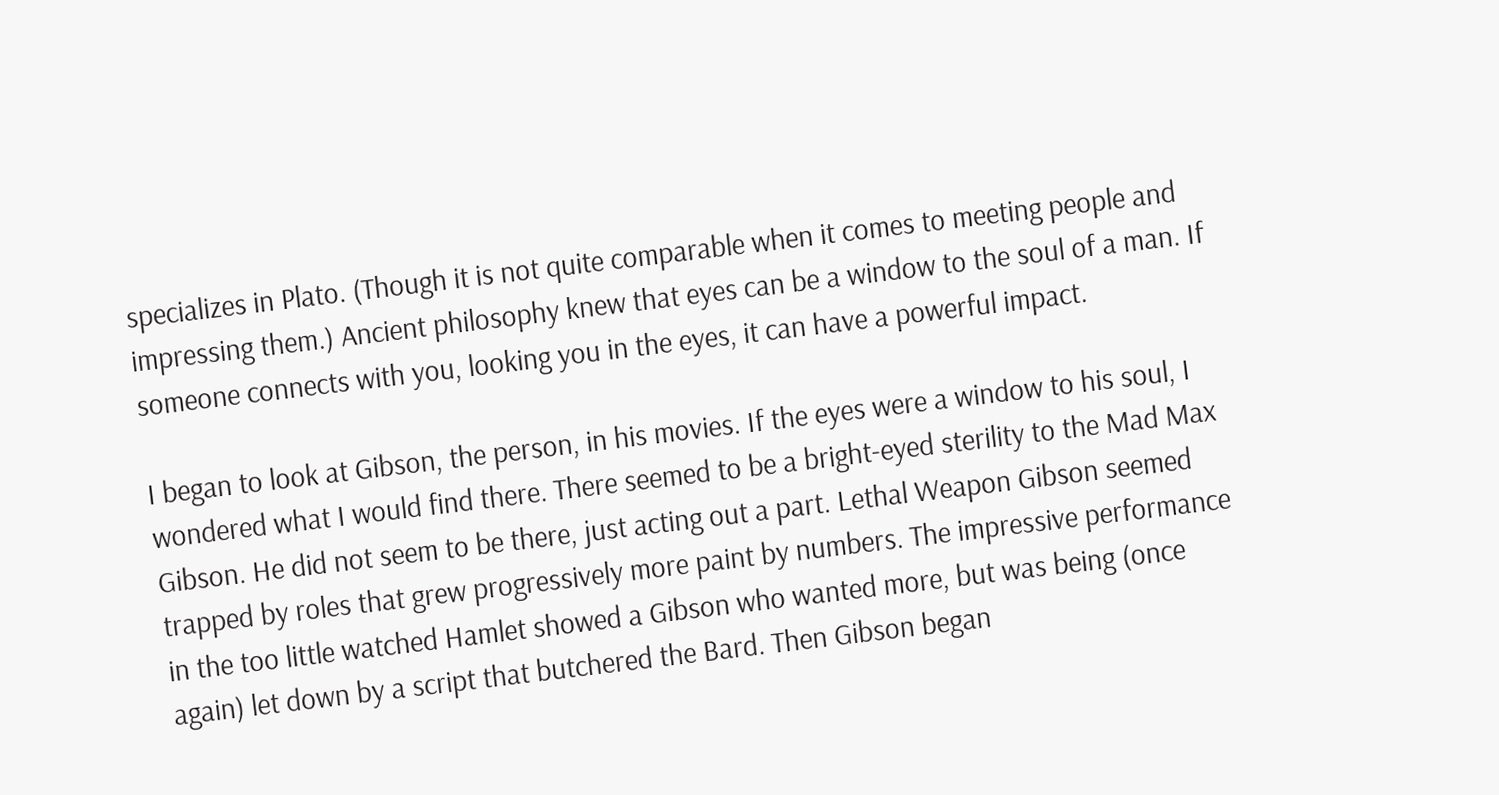specializes in Plato. (Though it is not quite comparable when it comes to meeting people and impressing them.) Ancient philosophy knew that eyes can be a window to the soul of a man. If someone connects with you, looking you in the eyes, it can have a powerful impact.

I began to look at Gibson, the person, in his movies. If the eyes were a window to his soul, I wondered what I would find there. There seemed to be a bright-eyed sterility to the Mad Max Gibson. He did not seem to be there, just acting out a part. Lethal Weapon Gibson seemed trapped by roles that grew progressively more paint by numbers. The impressive performance in the too little watched Hamlet showed a Gibson who wanted more, but was being (once again) let down by a script that butchered the Bard. Then Gibson began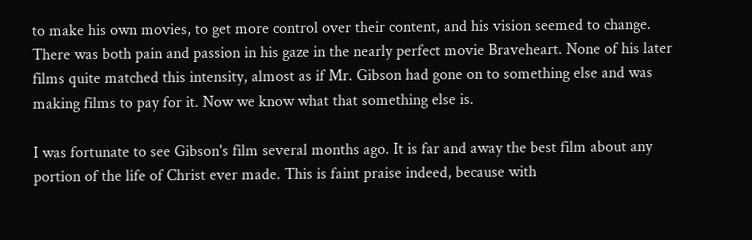to make his own movies, to get more control over their content, and his vision seemed to change. There was both pain and passion in his gaze in the nearly perfect movie Braveheart. None of his later films quite matched this intensity, almost as if Mr. Gibson had gone on to something else and was making films to pay for it. Now we know what that something else is.

I was fortunate to see Gibson's film several months ago. It is far and away the best film about any portion of the life of Christ ever made. This is faint praise indeed, because with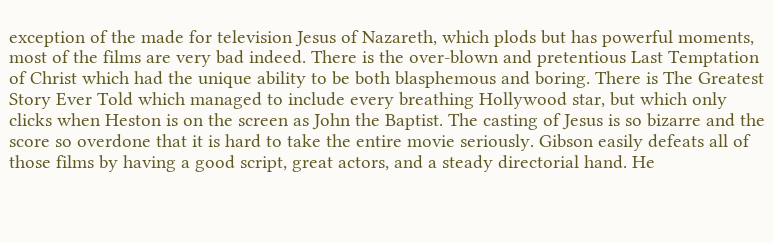exception of the made for television Jesus of Nazareth, which plods but has powerful moments, most of the films are very bad indeed. There is the over-blown and pretentious Last Temptation of Christ which had the unique ability to be both blasphemous and boring. There is The Greatest Story Ever Told which managed to include every breathing Hollywood star, but which only clicks when Heston is on the screen as John the Baptist. The casting of Jesus is so bizarre and the score so overdone that it is hard to take the entire movie seriously. Gibson easily defeats all of those films by having a good script, great actors, and a steady directorial hand. He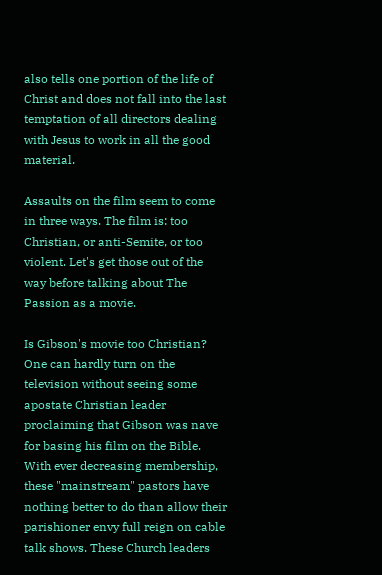also tells one portion of the life of Christ and does not fall into the last temptation of all directors dealing with Jesus to work in all the good material.

Assaults on the film seem to come in three ways. The film is: too Christian, or anti-Semite, or too violent. Let's get those out of the way before talking about The Passion as a movie.

Is Gibson's movie too Christian? One can hardly turn on the television without seeing some apostate Christian leader proclaiming that Gibson was nave for basing his film on the Bible. With ever decreasing membership, these "mainstream" pastors have nothing better to do than allow their parishioner envy full reign on cable talk shows. These Church leaders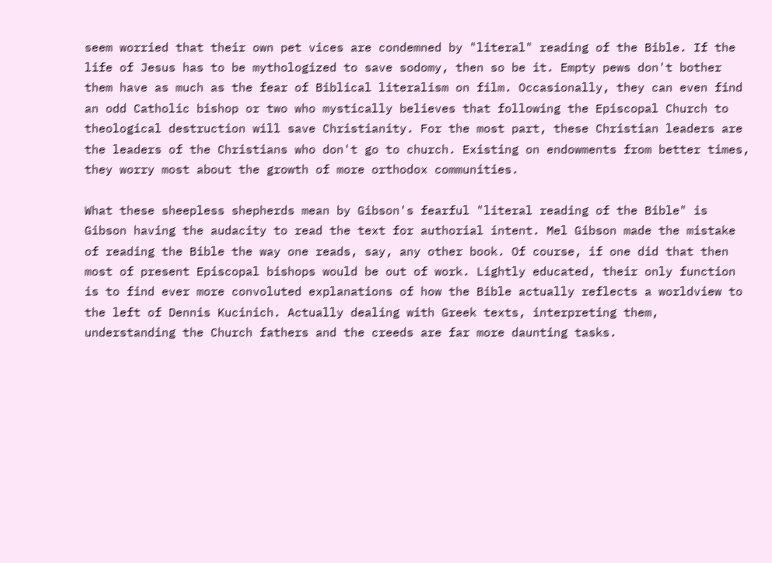seem worried that their own pet vices are condemned by "literal" reading of the Bible. If the life of Jesus has to be mythologized to save sodomy, then so be it. Empty pews don't bother them have as much as the fear of Biblical literalism on film. Occasionally, they can even find an odd Catholic bishop or two who mystically believes that following the Episcopal Church to theological destruction will save Christianity. For the most part, these Christian leaders are the leaders of the Christians who don't go to church. Existing on endowments from better times, they worry most about the growth of more orthodox communities.

What these sheepless shepherds mean by Gibson's fearful "literal reading of the Bible" is Gibson having the audacity to read the text for authorial intent. Mel Gibson made the mistake of reading the Bible the way one reads, say, any other book. Of course, if one did that then most of present Episcopal bishops would be out of work. Lightly educated, their only function is to find ever more convoluted explanations of how the Bible actually reflects a worldview to the left of Dennis Kucinich. Actually dealing with Greek texts, interpreting them, understanding the Church fathers and the creeds are far more daunting tasks.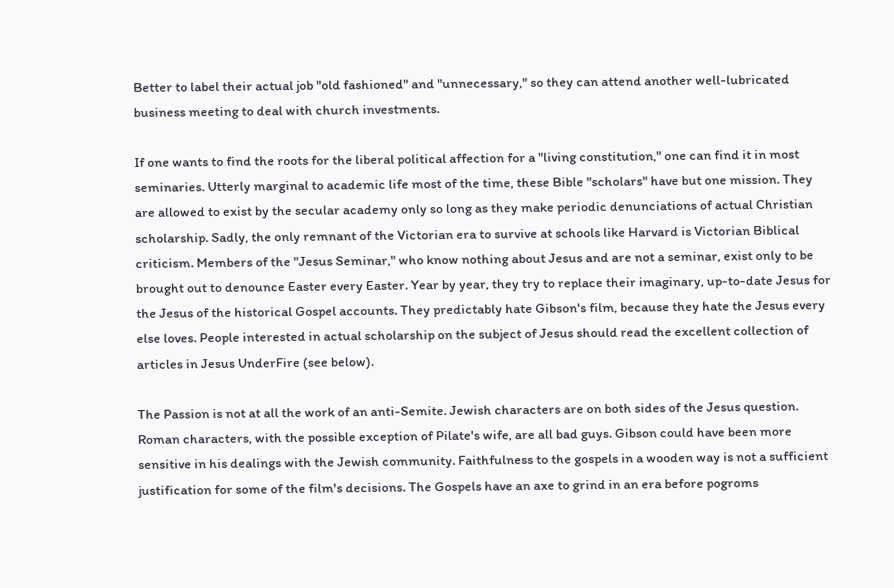Better to label their actual job "old fashioned" and "unnecessary," so they can attend another well-lubricated business meeting to deal with church investments.

If one wants to find the roots for the liberal political affection for a "living constitution," one can find it in most seminaries. Utterly marginal to academic life most of the time, these Bible "scholars" have but one mission. They are allowed to exist by the secular academy only so long as they make periodic denunciations of actual Christian scholarship. Sadly, the only remnant of the Victorian era to survive at schools like Harvard is Victorian Biblical criticism. Members of the "Jesus Seminar," who know nothing about Jesus and are not a seminar, exist only to be brought out to denounce Easter every Easter. Year by year, they try to replace their imaginary, up-to-date Jesus for the Jesus of the historical Gospel accounts. They predictably hate Gibson's film, because they hate the Jesus every else loves. People interested in actual scholarship on the subject of Jesus should read the excellent collection of articles in Jesus UnderFire (see below).

The Passion is not at all the work of an anti-Semite. Jewish characters are on both sides of the Jesus question. Roman characters, with the possible exception of Pilate's wife, are all bad guys. Gibson could have been more sensitive in his dealings with the Jewish community. Faithfulness to the gospels in a wooden way is not a sufficient justification for some of the film's decisions. The Gospels have an axe to grind in an era before pogroms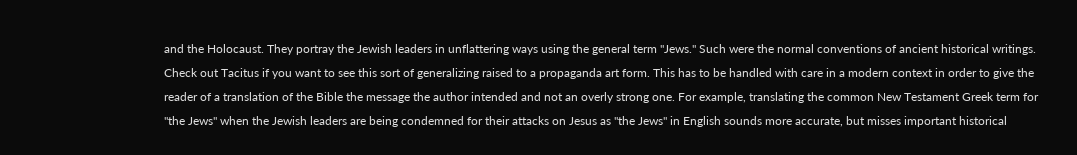and the Holocaust. They portray the Jewish leaders in unflattering ways using the general term "Jews." Such were the normal conventions of ancient historical writings. Check out Tacitus if you want to see this sort of generalizing raised to a propaganda art form. This has to be handled with care in a modern context in order to give the reader of a translation of the Bible the message the author intended and not an overly strong one. For example, translating the common New Testament Greek term for "the Jews" when the Jewish leaders are being condemned for their attacks on Jesus as "the Jews" in English sounds more accurate, but misses important historical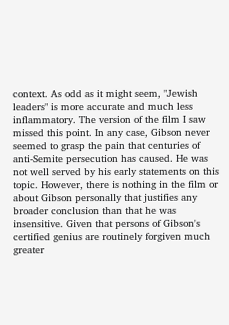context. As odd as it might seem, "Jewish leaders" is more accurate and much less inflammatory. The version of the film I saw missed this point. In any case, Gibson never seemed to grasp the pain that centuries of anti-Semite persecution has caused. He was not well served by his early statements on this topic. However, there is nothing in the film or about Gibson personally that justifies any broader conclusion than that he was insensitive. Given that persons of Gibson's certified genius are routinely forgiven much greater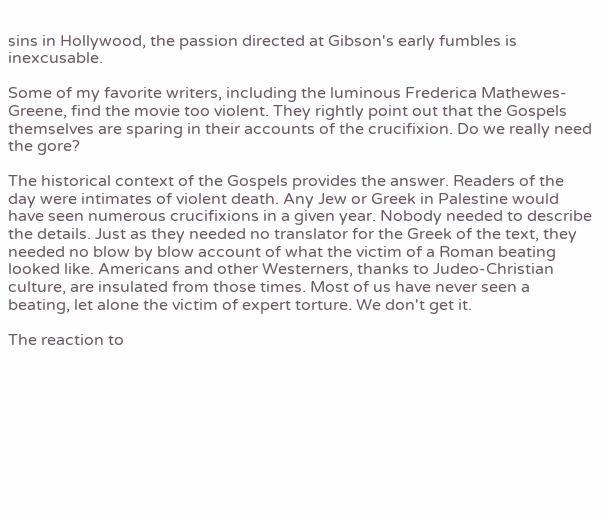sins in Hollywood, the passion directed at Gibson's early fumbles is inexcusable.

Some of my favorite writers, including the luminous Frederica Mathewes-Greene, find the movie too violent. They rightly point out that the Gospels themselves are sparing in their accounts of the crucifixion. Do we really need the gore?

The historical context of the Gospels provides the answer. Readers of the day were intimates of violent death. Any Jew or Greek in Palestine would have seen numerous crucifixions in a given year. Nobody needed to describe the details. Just as they needed no translator for the Greek of the text, they needed no blow by blow account of what the victim of a Roman beating looked like. Americans and other Westerners, thanks to Judeo-Christian culture, are insulated from those times. Most of us have never seen a beating, let alone the victim of expert torture. We don't get it.

The reaction to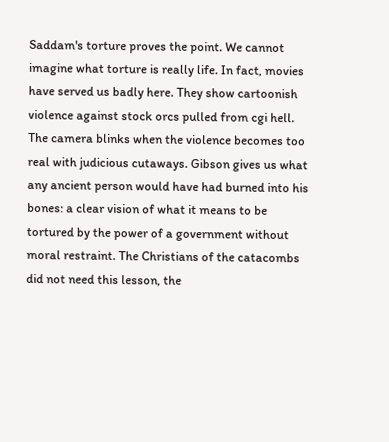Saddam's torture proves the point. We cannot imagine what torture is really life. In fact, movies have served us badly here. They show cartoonish violence against stock orcs pulled from cgi hell. The camera blinks when the violence becomes too real with judicious cutaways. Gibson gives us what any ancient person would have had burned into his bones: a clear vision of what it means to be tortured by the power of a government without moral restraint. The Christians of the catacombs did not need this lesson, the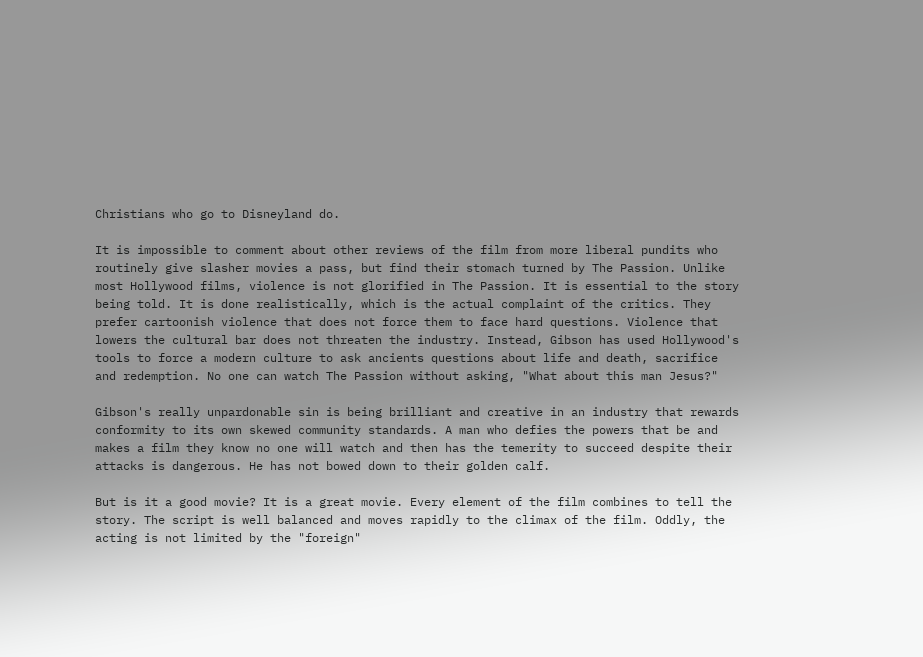Christians who go to Disneyland do.

It is impossible to comment about other reviews of the film from more liberal pundits who routinely give slasher movies a pass, but find their stomach turned by The Passion. Unlike most Hollywood films, violence is not glorified in The Passion. It is essential to the story being told. It is done realistically, which is the actual complaint of the critics. They prefer cartoonish violence that does not force them to face hard questions. Violence that lowers the cultural bar does not threaten the industry. Instead, Gibson has used Hollywood's tools to force a modern culture to ask ancients questions about life and death, sacrifice and redemption. No one can watch The Passion without asking, "What about this man Jesus?"

Gibson's really unpardonable sin is being brilliant and creative in an industry that rewards conformity to its own skewed community standards. A man who defies the powers that be and makes a film they know no one will watch and then has the temerity to succeed despite their attacks is dangerous. He has not bowed down to their golden calf.

But is it a good movie? It is a great movie. Every element of the film combines to tell the story. The script is well balanced and moves rapidly to the climax of the film. Oddly, the acting is not limited by the "foreign"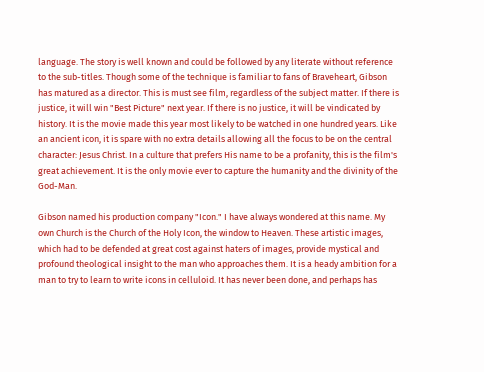language. The story is well known and could be followed by any literate without reference to the sub-titles. Though some of the technique is familiar to fans of Braveheart, Gibson has matured as a director. This is must see film, regardless of the subject matter. If there is justice, it will win "Best Picture" next year. If there is no justice, it will be vindicated by history. It is the movie made this year most likely to be watched in one hundred years. Like an ancient icon, it is spare with no extra details allowing all the focus to be on the central character: Jesus Christ. In a culture that prefers His name to be a profanity, this is the film's great achievement. It is the only movie ever to capture the humanity and the divinity of the God-Man.

Gibson named his production company "Icon." I have always wondered at this name. My own Church is the Church of the Holy Icon, the window to Heaven. These artistic images, which had to be defended at great cost against haters of images, provide mystical and profound theological insight to the man who approaches them. It is a heady ambition for a man to try to learn to write icons in celluloid. It has never been done, and perhaps has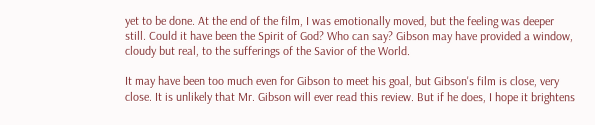yet to be done. At the end of the film, I was emotionally moved, but the feeling was deeper still. Could it have been the Spirit of God? Who can say? Gibson may have provided a window, cloudy but real, to the sufferings of the Savior of the World.

It may have been too much even for Gibson to meet his goal, but Gibson's film is close, very close. It is unlikely that Mr. Gibson will ever read this review. But if he does, I hope it brightens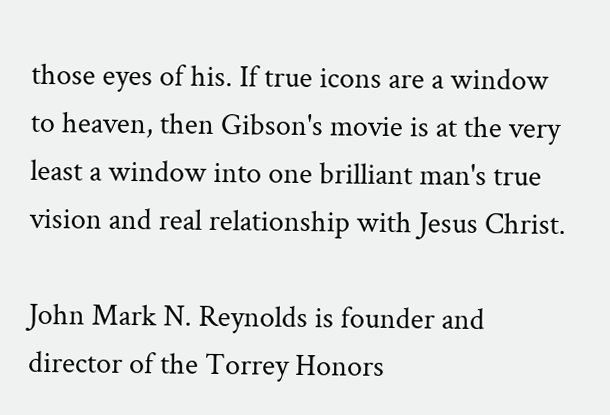those eyes of his. If true icons are a window to heaven, then Gibson's movie is at the very least a window into one brilliant man's true vision and real relationship with Jesus Christ.

John Mark N. Reynolds is founder and director of the Torrey Honors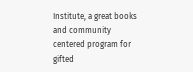Institute, a great books and community centered program for gifted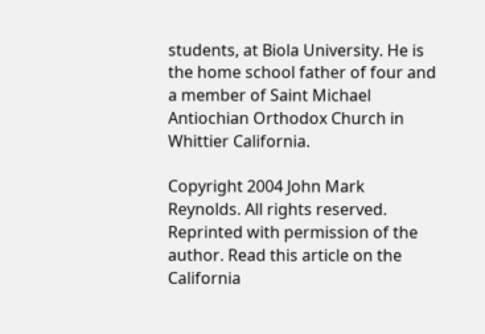students, at Biola University. He is the home school father of four and a member of Saint Michael Antiochian Orthodox Church in Whittier California.

Copyright 2004 John Mark Reynolds. All rights reserved. Reprinted with permission of the author. Read this article on the California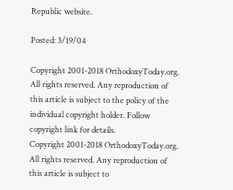Republic website.

Posted: 3/19/04

Copyright 2001-2018 OrthodoxyToday.org. All rights reserved. Any reproduction of this article is subject to the policy of the individual copyright holder. Follow copyright link for details.
Copyright 2001-2018 OrthodoxyToday.org. All rights reserved. Any reproduction of this article is subject to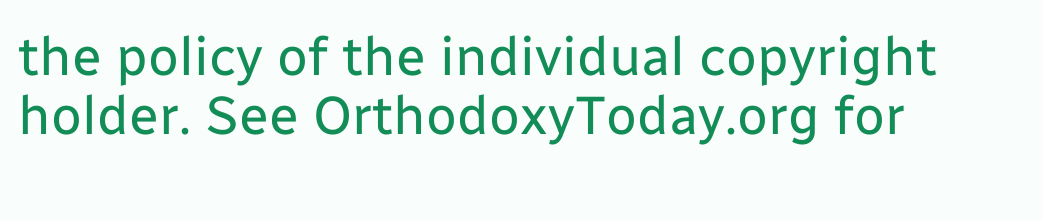the policy of the individual copyright holder. See OrthodoxyToday.org for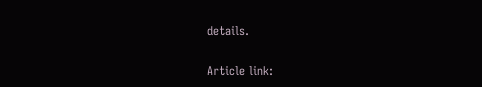details.

Article link: